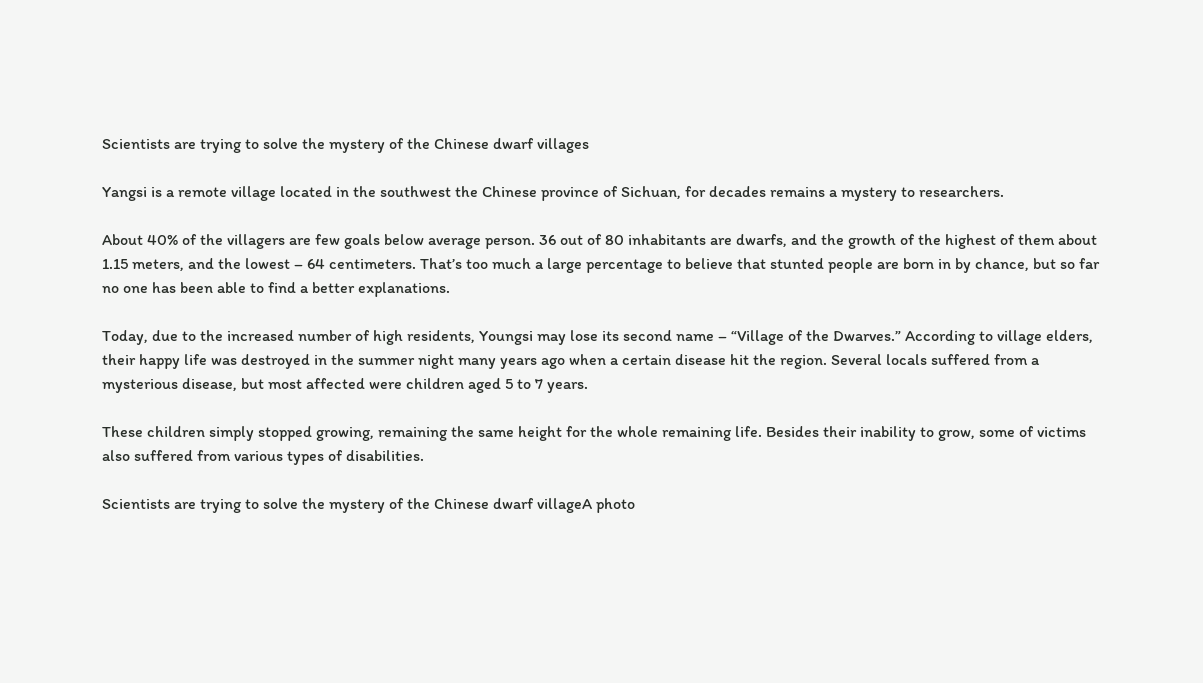Scientists are trying to solve the mystery of the Chinese dwarf villages

Yangsi is a remote village located in the southwest the Chinese province of Sichuan, for decades remains a mystery to researchers.

About 40% of the villagers are few goals below average person. 36 out of 80 inhabitants are dwarfs, and the growth of the highest of them about 1.15 meters, and the lowest – 64 centimeters. That’s too much a large percentage to believe that stunted people are born in by chance, but so far no one has been able to find a better explanations.

Today, due to the increased number of high residents, Youngsi may lose its second name – “Village of the Dwarves.” According to village elders, their happy life was destroyed in the summer night many years ago when a certain disease hit the region. Several locals suffered from a mysterious disease, but most affected were children aged 5 to 7 years.

These children simply stopped growing, remaining the same height for the whole remaining life. Besides their inability to grow, some of victims also suffered from various types of disabilities.

Scientists are trying to solve the mystery of the Chinese dwarf villageA photo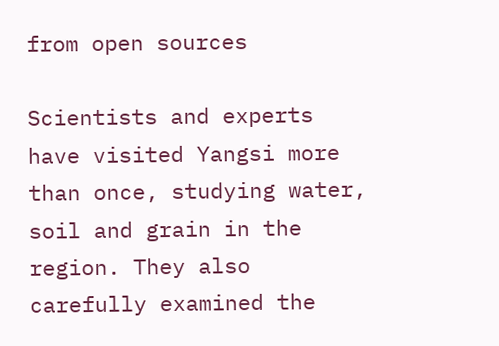from open sources

Scientists and experts have visited Yangsi more than once, studying water, soil and grain in the region. They also carefully examined the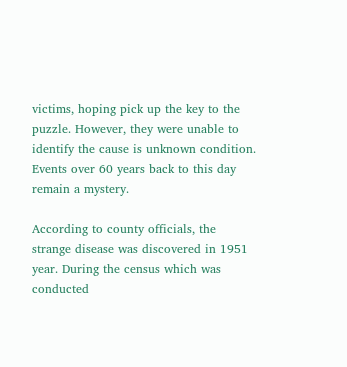victims, hoping pick up the key to the puzzle. However, they were unable to identify the cause is unknown condition. Events over 60 years back to this day remain a mystery.

According to county officials, the strange disease was discovered in 1951 year. During the census which was conducted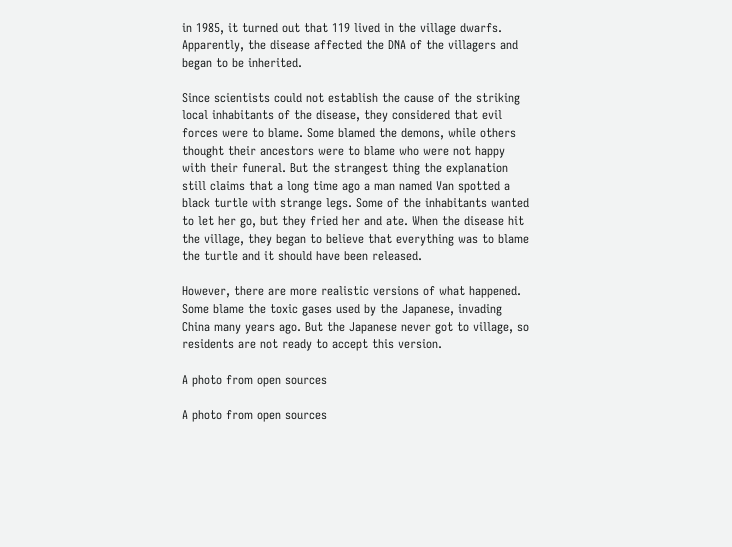in 1985, it turned out that 119 lived in the village dwarfs. Apparently, the disease affected the DNA of the villagers and began to be inherited.

Since scientists could not establish the cause of the striking local inhabitants of the disease, they considered that evil forces were to blame. Some blamed the demons, while others thought their ancestors were to blame who were not happy with their funeral. But the strangest thing the explanation still claims that a long time ago a man named Van spotted a black turtle with strange legs. Some of the inhabitants wanted to let her go, but they fried her and ate. When the disease hit the village, they began to believe that everything was to blame the turtle and it should have been released.

However, there are more realistic versions of what happened. Some blame the toxic gases used by the Japanese, invading China many years ago. But the Japanese never got to village, so residents are not ready to accept this version.

A photo from open sources

A photo from open sources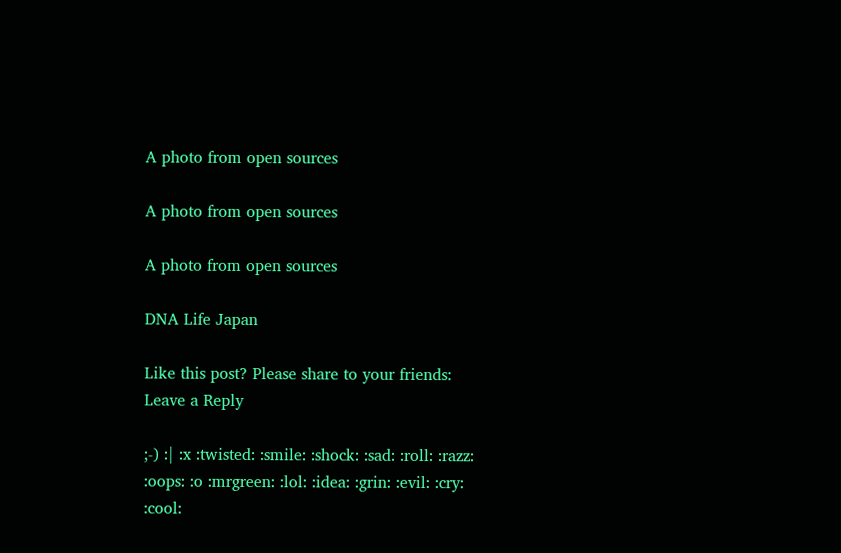A photo from open sources

A photo from open sources

A photo from open sources

DNA Life Japan

Like this post? Please share to your friends:
Leave a Reply

;-) :| :x :twisted: :smile: :shock: :sad: :roll: :razz: :oops: :o :mrgreen: :lol: :idea: :grin: :evil: :cry: :cool: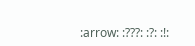:arrow: :???: :?: :!: